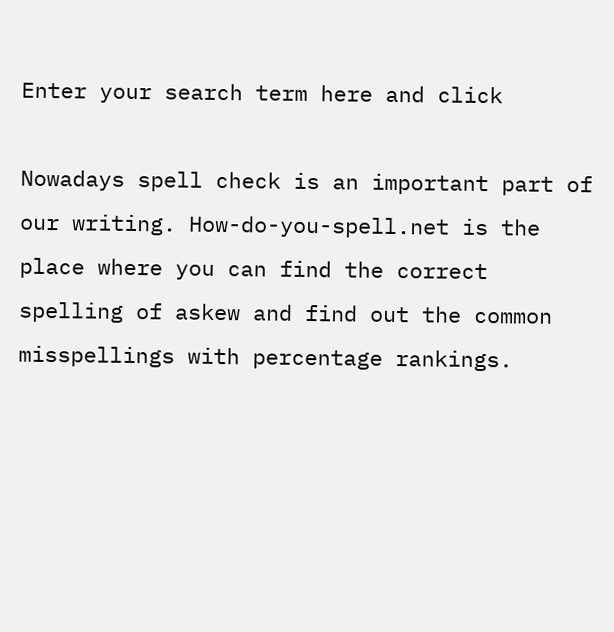Enter your search term here and click

Nowadays spell check is an important part of our writing. How-do-you-spell.net is the place where you can find the correct spelling of askew and find out the common misspellings with percentage rankings.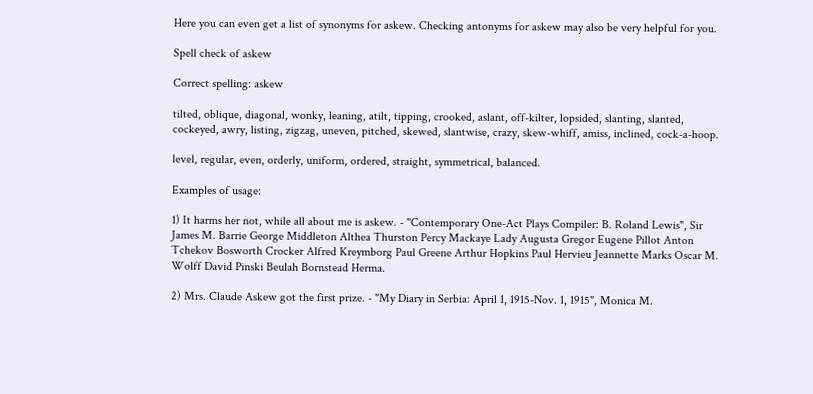Here you can even get a list of synonyms for askew. Checking antonyms for askew may also be very helpful for you.

Spell check of askew

Correct spelling: askew

tilted, oblique, diagonal, wonky, leaning, atilt, tipping, crooked, aslant, off-kilter, lopsided, slanting, slanted, cockeyed, awry, listing, zigzag, uneven, pitched, skewed, slantwise, crazy, skew-whiff, amiss, inclined, cock-a-hoop.

level, regular, even, orderly, uniform, ordered, straight, symmetrical, balanced.

Examples of usage:

1) It harms her not, while all about me is askew. - "Contemporary One-Act Plays Compiler: B. Roland Lewis", Sir James M. Barrie George Middleton Althea Thurston Percy Mackaye Lady Augusta Gregor Eugene Pillot Anton Tchekov Bosworth Crocker Alfred Kreymborg Paul Greene Arthur Hopkins Paul Hervieu Jeannette Marks Oscar M. Wolff David Pinski Beulah Bornstead Herma.

2) Mrs. Claude Askew got the first prize. - "My Diary in Serbia: April 1, 1915-Nov. 1, 1915", Monica M.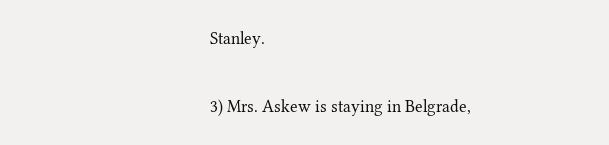Stanley.

3) Mrs. Askew is staying in Belgrade,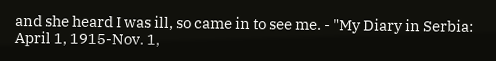and she heard I was ill, so came in to see me. - "My Diary in Serbia: April 1, 1915-Nov. 1,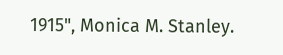1915", Monica M. Stanley.